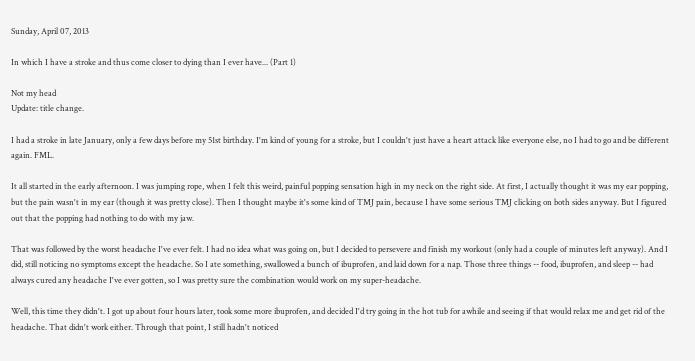Sunday, April 07, 2013

In which I have a stroke and thus come closer to dying than I ever have... (Part 1)

Not my head
Update: title change.

I had a stroke in late January, only a few days before my 51st birthday. I'm kind of young for a stroke, but I couldn't just have a heart attack like everyone else, no I had to go and be different again. FML.

It all started in the early afternoon. I was jumping rope, when I felt this weird, painful popping sensation high in my neck on the right side. At first, I actually thought it was my ear popping, but the pain wasn't in my ear (though it was pretty close). Then I thought maybe it's some kind of TMJ pain, because I have some serious TMJ clicking on both sides anyway. But I figured out that the popping had nothing to do with my jaw.

That was followed by the worst headache I've ever felt. I had no idea what was going on, but I decided to persevere and finish my workout (only had a couple of minutes left anyway). And I did, still noticing no symptoms except the headache. So I ate something, swallowed a bunch of ibuprofen, and laid down for a nap. Those three things -- food, ibuprofen, and sleep -- had always cured any headache I've ever gotten, so I was pretty sure the combination would work on my super-headache.

Well, this time they didn't. I got up about four hours later, took some more ibuprofen, and decided I'd try going in the hot tub for awhile and seeing if that would relax me and get rid of the headache. That didn't work either. Through that point, I still hadn't noticed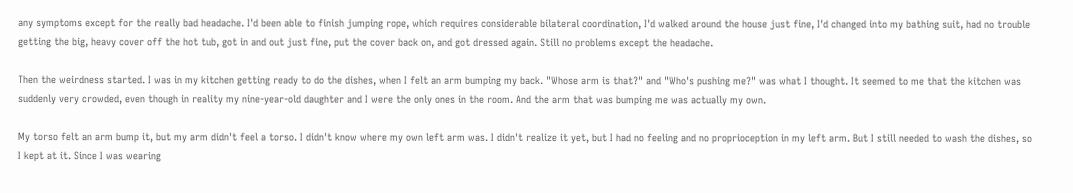any symptoms except for the really bad headache. I'd been able to finish jumping rope, which requires considerable bilateral coordination, I'd walked around the house just fine, I'd changed into my bathing suit, had no trouble getting the big, heavy cover off the hot tub, got in and out just fine, put the cover back on, and got dressed again. Still no problems except the headache.

Then the weirdness started. I was in my kitchen getting ready to do the dishes, when I felt an arm bumping my back. "Whose arm is that?" and "Who's pushing me?" was what I thought. It seemed to me that the kitchen was suddenly very crowded, even though in reality my nine-year-old daughter and I were the only ones in the room. And the arm that was bumping me was actually my own.

My torso felt an arm bump it, but my arm didn't feel a torso. I didn't know where my own left arm was. I didn't realize it yet, but I had no feeling and no proprioception in my left arm. But I still needed to wash the dishes, so I kept at it. Since I was wearing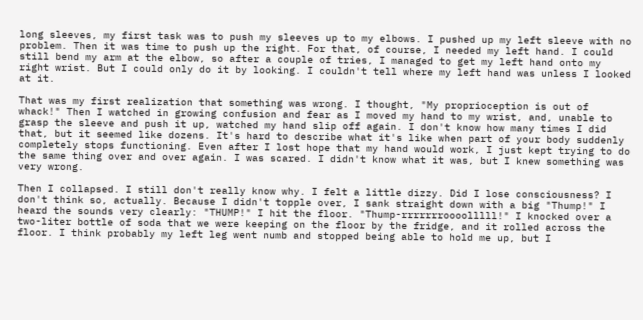long sleeves, my first task was to push my sleeves up to my elbows. I pushed up my left sleeve with no problem. Then it was time to push up the right. For that, of course, I needed my left hand. I could still bend my arm at the elbow, so after a couple of tries, I managed to get my left hand onto my right wrist. But I could only do it by looking. I couldn't tell where my left hand was unless I looked at it.

That was my first realization that something was wrong. I thought, "My proprioception is out of whack!" Then I watched in growing confusion and fear as I moved my hand to my wrist, and, unable to grasp the sleeve and push it up, watched my hand slip off again. I don't know how many times I did that, but it seemed like dozens. It's hard to describe what it's like when part of your body suddenly completely stops functioning. Even after I lost hope that my hand would work, I just kept trying to do the same thing over and over again. I was scared. I didn't know what it was, but I knew something was very wrong.

Then I collapsed. I still don't really know why. I felt a little dizzy. Did I lose consciousness? I don't think so, actually. Because I didn't topple over, I sank straight down with a big "Thump!" I heard the sounds very clearly: "THUMP!" I hit the floor. "Thump-rrrrrrroooolllll!" I knocked over a two-liter bottle of soda that we were keeping on the floor by the fridge, and it rolled across the floor. I think probably my left leg went numb and stopped being able to hold me up, but I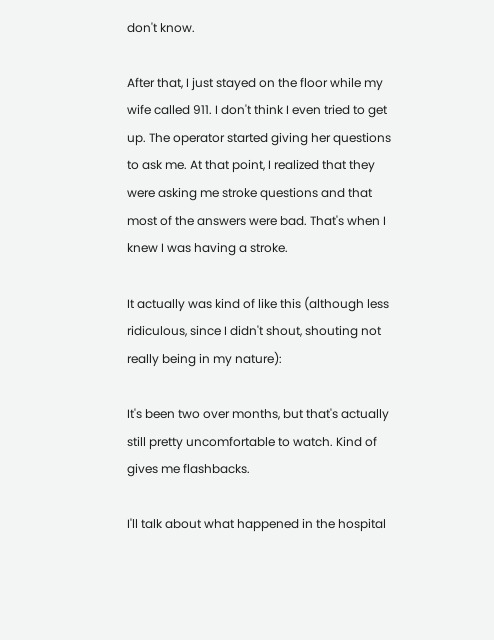don't know.

After that, I just stayed on the floor while my wife called 911. I don't think I even tried to get up. The operator started giving her questions to ask me. At that point, I realized that they were asking me stroke questions and that most of the answers were bad. That's when I knew I was having a stroke.

It actually was kind of like this (although less ridiculous, since I didn't shout, shouting not really being in my nature):

It's been two over months, but that's actually still pretty uncomfortable to watch. Kind of gives me flashbacks.

I'll talk about what happened in the hospital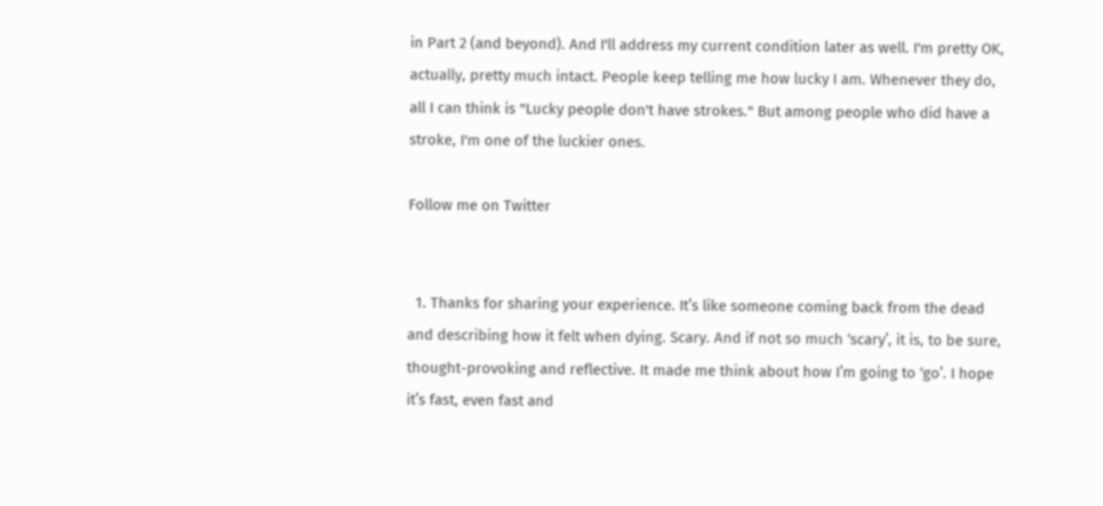in Part 2 (and beyond). And I'll address my current condition later as well. I'm pretty OK, actually, pretty much intact. People keep telling me how lucky I am. Whenever they do, all I can think is "Lucky people don't have strokes." But among people who did have a stroke, I'm one of the luckier ones.

Follow me on Twitter


  1. Thanks for sharing your experience. It’s like someone coming back from the dead and describing how it felt when dying. Scary. And if not so much ‘scary’, it is, to be sure, thought-provoking and reflective. It made me think about how I’m going to ‘go’. I hope it’s fast, even fast and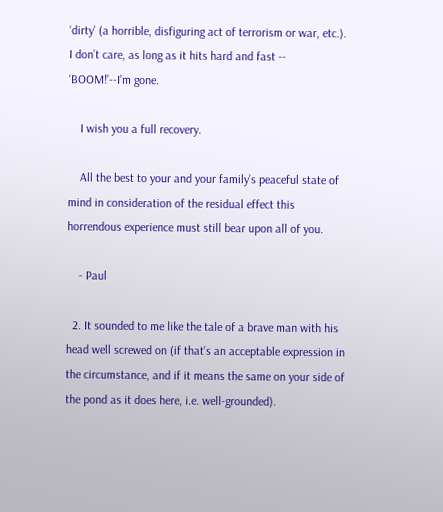‘dirty’ (a horrible, disfiguring act of terrorism or war, etc.). I don’t care, as long as it hits hard and fast -- ‘BOOM!’--I’m gone.

    I wish you a full recovery.

    All the best to your and your family’s peaceful state of mind in consideration of the residual effect this horrendous experience must still bear upon all of you.

    - Paul

  2. It sounded to me like the tale of a brave man with his head well screwed on (if that's an acceptable expression in the circumstance, and if it means the same on your side of the pond as it does here, i.e. well-grounded).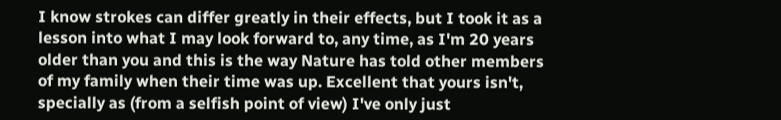I know strokes can differ greatly in their effects, but I took it as a lesson into what I may look forward to, any time, as I'm 20 years older than you and this is the way Nature has told other members of my family when their time was up. Excellent that yours isn't, specially as (from a selfish point of view) I've only just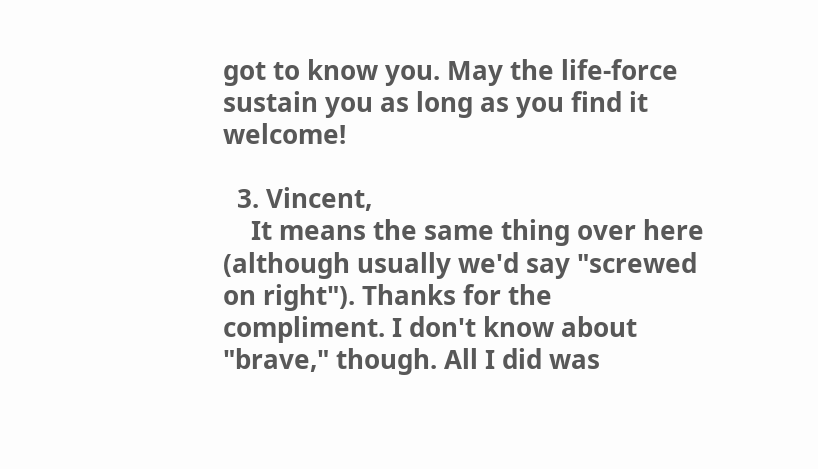got to know you. May the life-force sustain you as long as you find it welcome!

  3. Vincent,
    It means the same thing over here (although usually we'd say "screwed on right"). Thanks for the compliment. I don't know about "brave," though. All I did was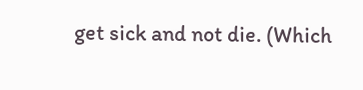get sick and not die. (Which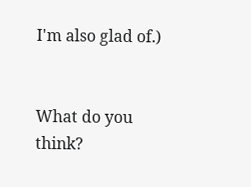I'm also glad of.)


What do you think?